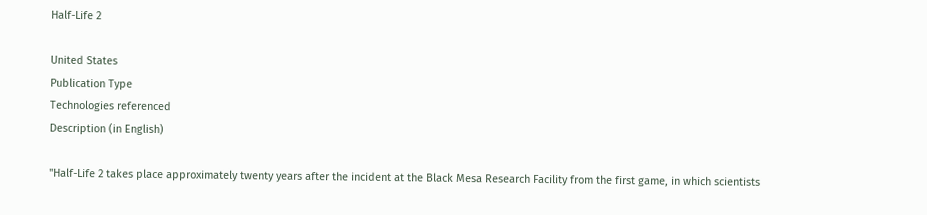Half-Life 2

United States
Publication Type
Technologies referenced
Description (in English)

"Half-Life 2 takes place approximately twenty years after the incident at the Black Mesa Research Facility from the first game, in which scientists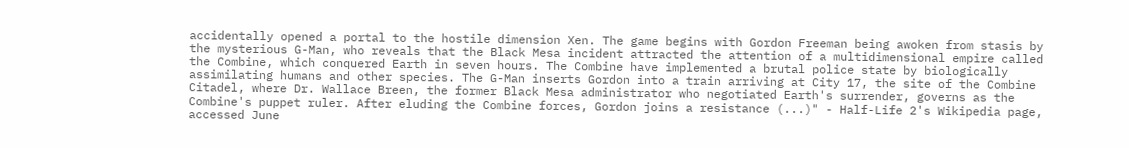accidentally opened a portal to the hostile dimension Xen. The game begins with Gordon Freeman being awoken from stasis by the mysterious G-Man, who reveals that the Black Mesa incident attracted the attention of a multidimensional empire called the Combine, which conquered Earth in seven hours. The Combine have implemented a brutal police state by biologically assimilating humans and other species. The G-Man inserts Gordon into a train arriving at City 17, the site of the Combine Citadel, where Dr. Wallace Breen, the former Black Mesa administrator who negotiated Earth's surrender, governs as the Combine's puppet ruler. After eluding the Combine forces, Gordon joins a resistance (...)" - Half-Life 2's Wikipedia page, accessed June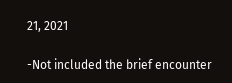21, 2021

-Not included the brief encounter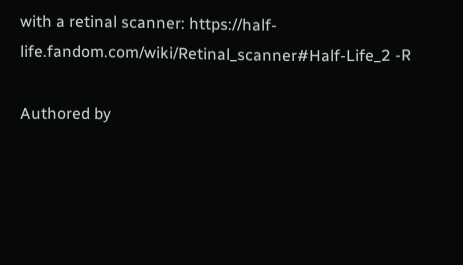with a retinal scanner: https://half-life.fandom.com/wiki/Retinal_scanner#Half-Life_2 -R

Authored by